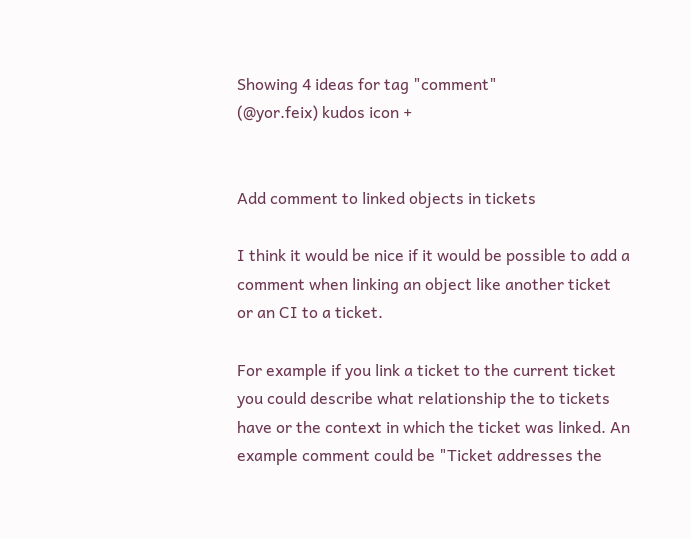Showing 4 ideas for tag "comment"
(@yor.feix) kudos icon +


Add comment to linked objects in tickets

I think it would be nice if it would be possible to add a comment when linking an object like another ticket or an CI to a ticket.

For example if you link a ticket to the current ticket you could describe what relationship the to tickets have or the context in which the ticket was linked. An example comment could be "Ticket addresses the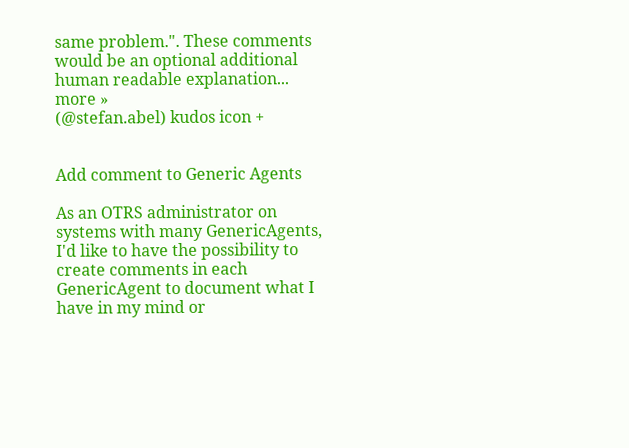same problem.". These comments would be an optional additional human readable explanation... more »
(@stefan.abel) kudos icon +


Add comment to Generic Agents

As an OTRS administrator on systems with many GenericAgents, I'd like to have the possibility to create comments in each GenericAgent to document what I have in my mind or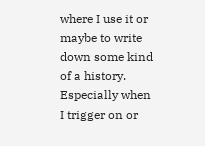where I use it or maybe to write down some kind of a history.
Especially when I trigger on or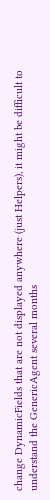change DynamicFields that are not displayed anywhere (just Helpers), it might be difficult to understand the GenericAgent several months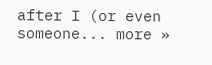after I (or even someone... more »